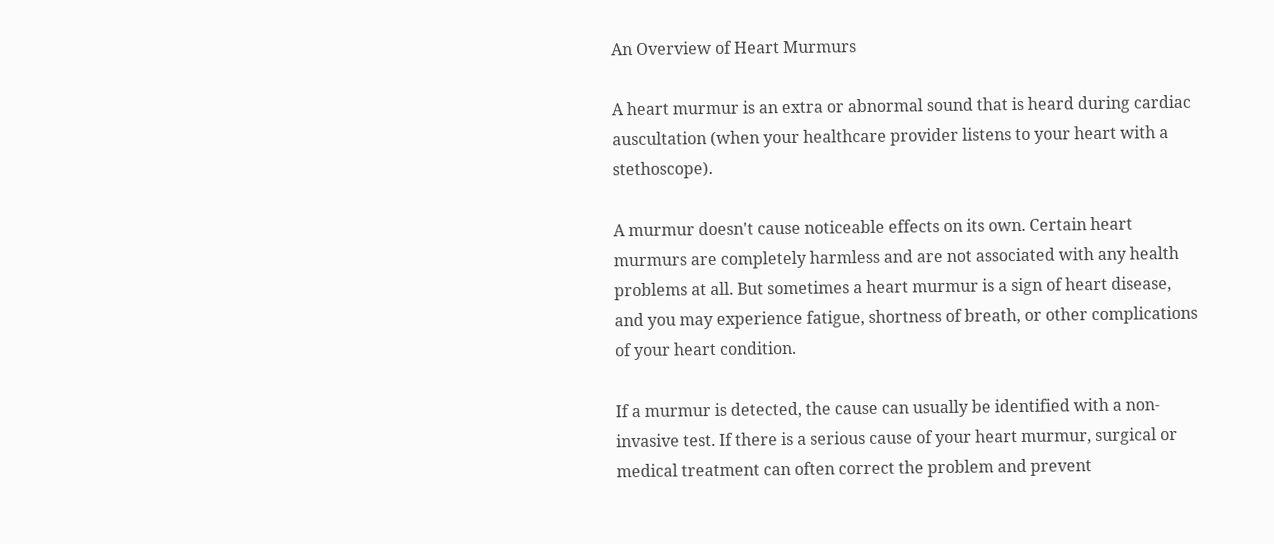An Overview of Heart Murmurs

A heart murmur is an extra or abnormal sound that is heard during cardiac auscultation (when your healthcare provider listens to your heart with a stethoscope).

A murmur doesn't cause noticeable effects on its own. Certain heart murmurs are completely harmless and are not associated with any health problems at all. But sometimes a heart murmur is a sign of heart disease, and you may experience fatigue, shortness of breath, or other complications of your heart condition.

If a murmur is detected, the cause can usually be identified with a non-invasive test. If there is a serious cause of your heart murmur, surgical or medical treatment can often correct the problem and prevent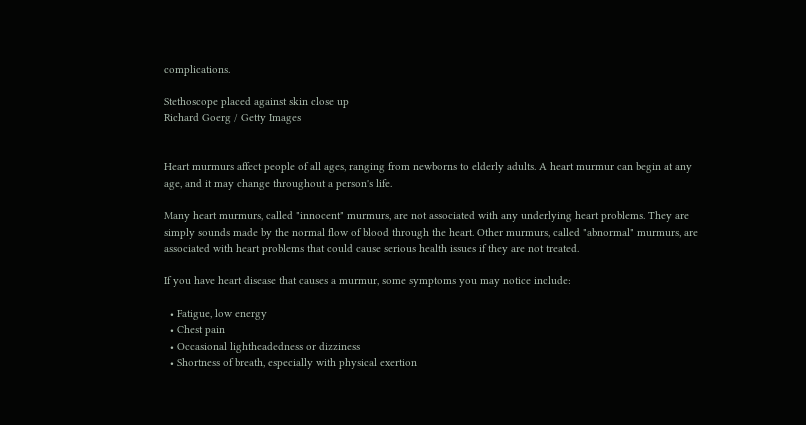complications.

Stethoscope placed against skin close up
Richard Goerg / Getty Images


Heart murmurs affect people of all ages, ranging from newborns to elderly adults. A heart murmur can begin at any age, and it may change throughout a person's life.

Many heart murmurs, called "innocent" murmurs, are not associated with any underlying heart problems. They are simply sounds made by the normal flow of blood through the heart. Other murmurs, called "abnormal" murmurs, are associated with heart problems that could cause serious health issues if they are not treated.

If you have heart disease that causes a murmur, some symptoms you may notice include:

  • Fatigue, low energy
  • Chest pain
  • Occasional lightheadedness or dizziness
  • Shortness of breath, especially with physical exertion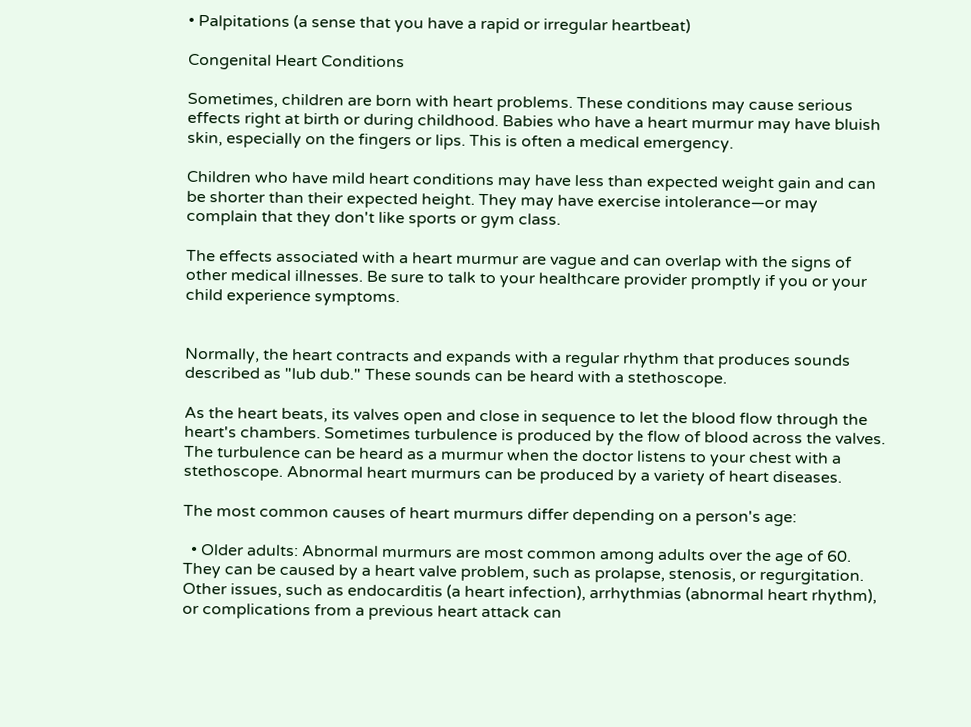• Palpitations (a sense that you have a rapid or irregular heartbeat)

Congenital Heart Conditions

Sometimes, children are born with heart problems. These conditions may cause serious effects right at birth or during childhood. Babies who have a heart murmur may have bluish skin, especially on the fingers or lips. This is often a medical emergency.

Children who have mild heart conditions may have less than expected weight gain and can be shorter than their expected height. They may have exercise intolerance—or may complain that they don't like sports or gym class.

The effects associated with a heart murmur are vague and can overlap with the signs of other medical illnesses. Be sure to talk to your healthcare provider promptly if you or your child experience symptoms.


Normally, the heart contracts and expands with a regular rhythm that produces sounds described as "lub dub." These sounds can be heard with a stethoscope.

As the heart beats, its valves open and close in sequence to let the blood flow through the heart's chambers. Sometimes turbulence is produced by the flow of blood across the valves. The turbulence can be heard as a murmur when the doctor listens to your chest with a stethoscope. Abnormal heart murmurs can be produced by a variety of heart diseases.

The most common causes of heart murmurs differ depending on a person's age:

  • Older adults: Abnormal murmurs are most common among adults over the age of 60. They can be caused by a heart valve problem, such as prolapse, stenosis, or regurgitation. Other issues, such as endocarditis (a heart infection), arrhythmias (abnormal heart rhythm), or complications from a previous heart attack can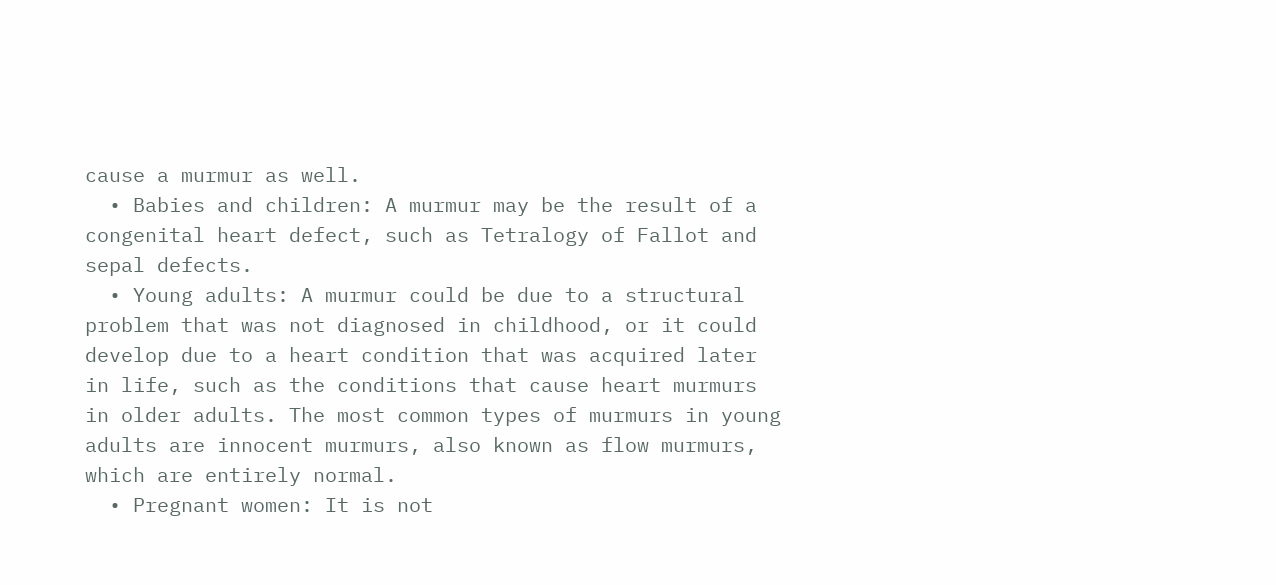cause a murmur as well.
  • Babies and children: A murmur may be the result of a congenital heart defect, such as Tetralogy of Fallot and sepal defects.
  • Young adults: A murmur could be due to a structural problem that was not diagnosed in childhood, or it could develop due to a heart condition that was acquired later in life, such as the conditions that cause heart murmurs in older adults. The most common types of murmurs in young adults are innocent murmurs, also known as flow murmurs, which are entirely normal.
  • Pregnant women: It is not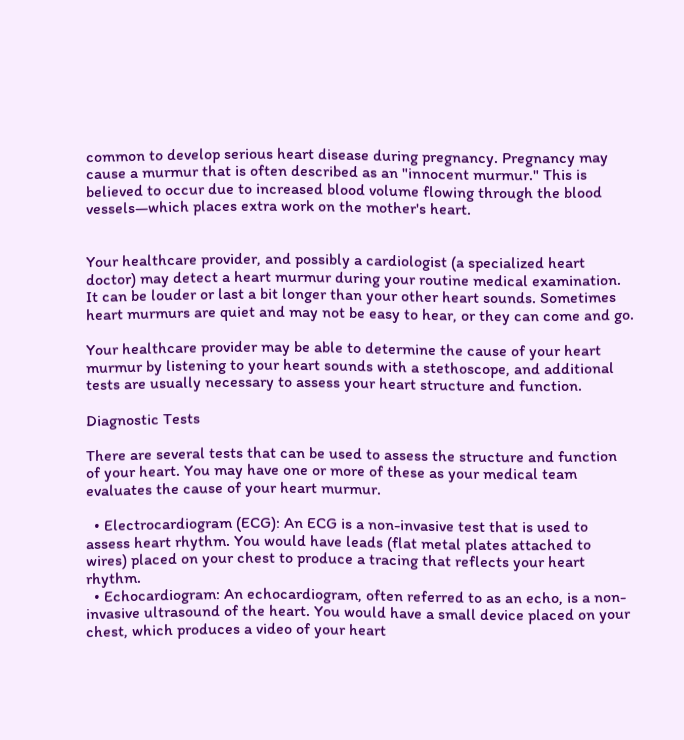common to develop serious heart disease during pregnancy. Pregnancy may cause a murmur that is often described as an "innocent murmur." This is believed to occur due to increased blood volume flowing through the blood vessels—which places extra work on the mother's heart.


Your healthcare provider, and possibly a cardiologist (a specialized heart doctor) may detect a heart murmur during your routine medical examination. It can be louder or last a bit longer than your other heart sounds. Sometimes heart murmurs are quiet and may not be easy to hear, or they can come and go.

Your healthcare provider may be able to determine the cause of your heart murmur by listening to your heart sounds with a stethoscope, and additional tests are usually necessary to assess your heart structure and function.

Diagnostic Tests

There are several tests that can be used to assess the structure and function of your heart. You may have one or more of these as your medical team evaluates the cause of your heart murmur.

  • Electrocardiogram (ECG): An ECG is a non-invasive test that is used to assess heart rhythm. You would have leads (flat metal plates attached to wires) placed on your chest to produce a tracing that reflects your heart rhythm.
  • Echocardiogram: An echocardiogram, often referred to as an echo, is a non-invasive ultrasound of the heart. You would have a small device placed on your chest, which produces a video of your heart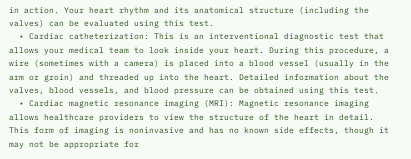in action. Your heart rhythm and its anatomical structure (including the valves) can be evaluated using this test.
  • Cardiac catheterization: This is an interventional diagnostic test that allows your medical team to look inside your heart. During this procedure, a wire (sometimes with a camera) is placed into a blood vessel (usually in the arm or groin) and threaded up into the heart. Detailed information about the valves, blood vessels, and blood pressure can be obtained using this test.
  • Cardiac magnetic resonance imaging (MRI): Magnetic resonance imaging allows healthcare providers to view the structure of the heart in detail. This form of imaging is noninvasive and has no known side effects, though it may not be appropriate for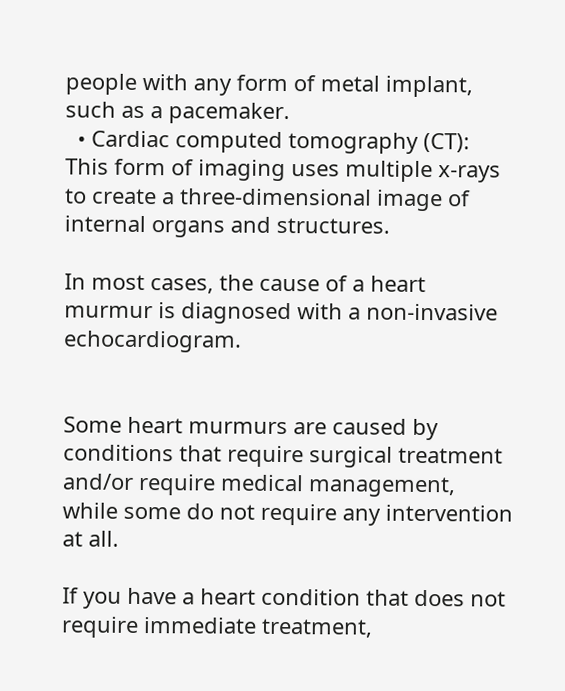people with any form of metal implant, such as a pacemaker.
  • Cardiac computed tomography (CT): This form of imaging uses multiple x-rays to create a three-dimensional image of internal organs and structures.

In most cases, the cause of a heart murmur is diagnosed with a non-invasive echocardiogram.


Some heart murmurs are caused by conditions that require surgical treatment and/or require medical management, while some do not require any intervention at all.

If you have a heart condition that does not require immediate treatment,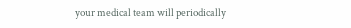your medical team will periodically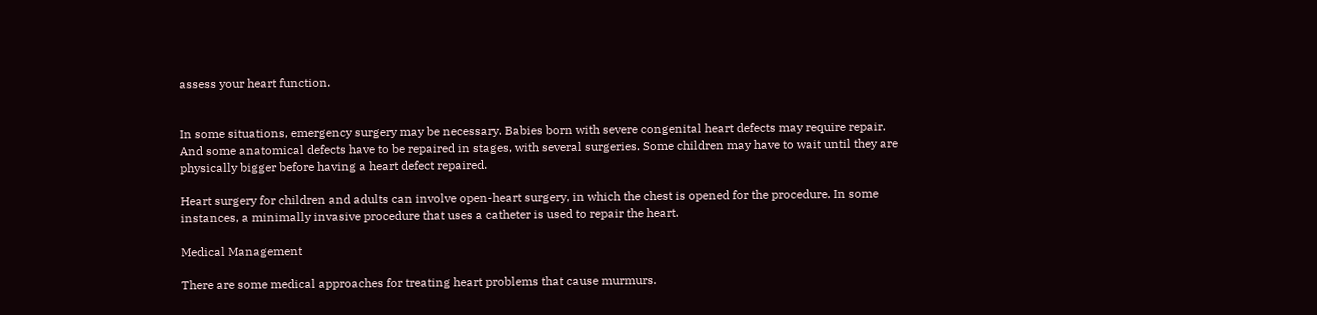assess your heart function.


In some situations, emergency surgery may be necessary. Babies born with severe congenital heart defects may require repair. And some anatomical defects have to be repaired in stages, with several surgeries. Some children may have to wait until they are physically bigger before having a heart defect repaired.

Heart surgery for children and adults can involve open-heart surgery, in which the chest is opened for the procedure. In some instances, a minimally invasive procedure that uses a catheter is used to repair the heart.

Medical Management

There are some medical approaches for treating heart problems that cause murmurs.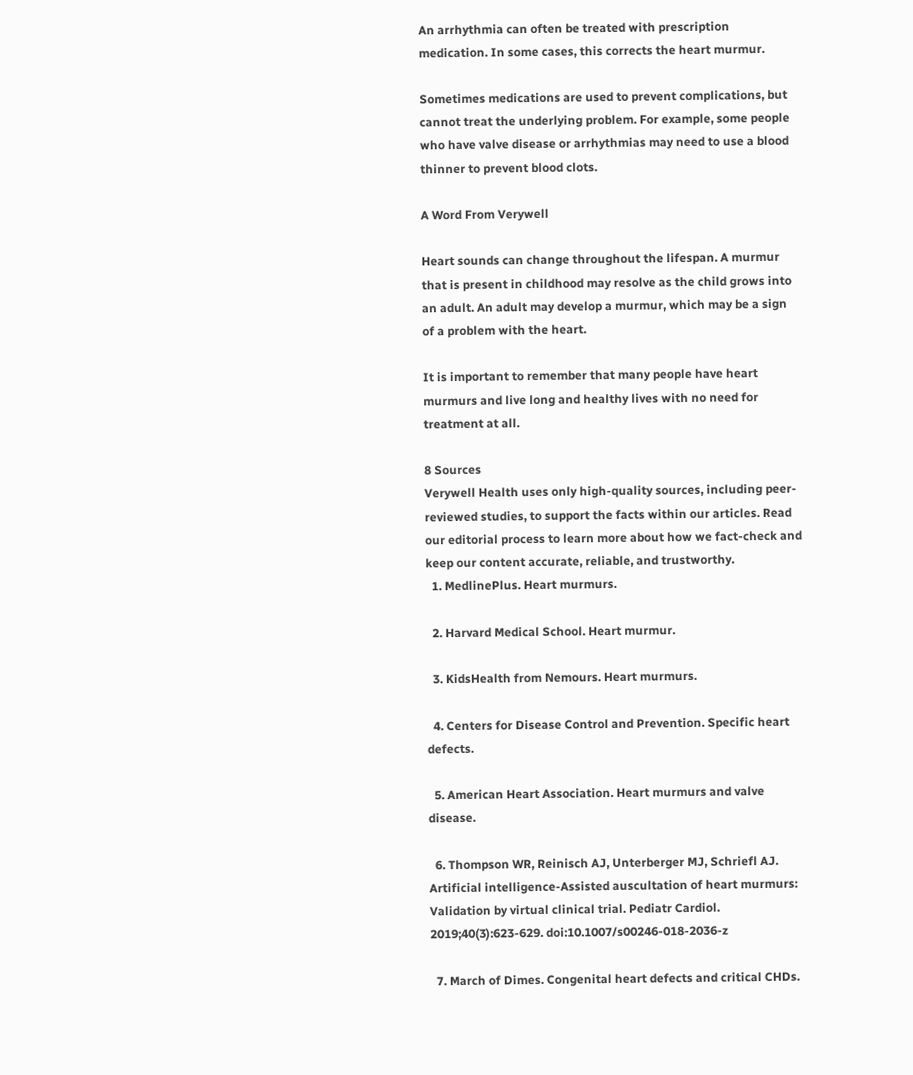An arrhythmia can often be treated with prescription medication. In some cases, this corrects the heart murmur.

Sometimes medications are used to prevent complications, but cannot treat the underlying problem. For example, some people who have valve disease or arrhythmias may need to use a blood thinner to prevent blood clots.

A Word From Verywell

Heart sounds can change throughout the lifespan. A murmur that is present in childhood may resolve as the child grows into an adult. An adult may develop a murmur, which may be a sign of a problem with the heart.

It is important to remember that many people have heart murmurs and live long and healthy lives with no need for treatment at all.

8 Sources
Verywell Health uses only high-quality sources, including peer-reviewed studies, to support the facts within our articles. Read our editorial process to learn more about how we fact-check and keep our content accurate, reliable, and trustworthy.
  1. MedlinePlus. Heart murmurs.

  2. Harvard Medical School. Heart murmur.

  3. KidsHealth from Nemours. Heart murmurs.

  4. Centers for Disease Control and Prevention. Specific heart defects.

  5. American Heart Association. Heart murmurs and valve disease.

  6. Thompson WR, Reinisch AJ, Unterberger MJ, Schriefl AJ. Artificial intelligence-Assisted auscultation of heart murmurs: Validation by virtual clinical trial. Pediatr Cardiol. 2019;40(3):623-629. doi:10.1007/s00246-018-2036-z

  7. March of Dimes. Congenital heart defects and critical CHDs.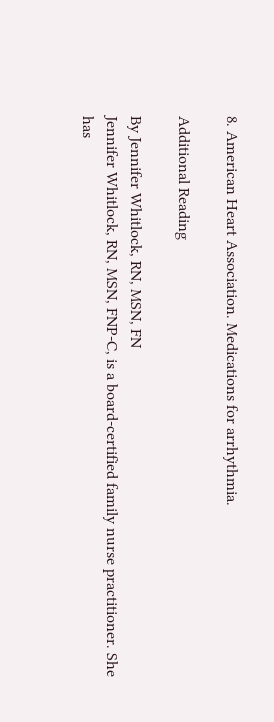8. American Heart Association. Medications for arrhythmia.

Additional Reading

By Jennifer Whitlock, RN, MSN, FN
Jennifer Whitlock, RN, MSN, FNP-C, is a board-certified family nurse practitioner. She has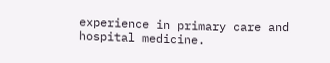experience in primary care and hospital medicine.